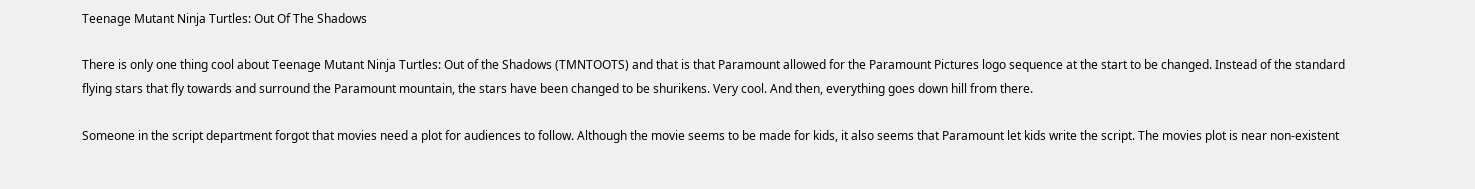Teenage Mutant Ninja Turtles: Out Of The Shadows

There is only one thing cool about Teenage Mutant Ninja Turtles: Out of the Shadows (TMNTOOTS) and that is that Paramount allowed for the Paramount Pictures logo sequence at the start to be changed. Instead of the standard flying stars that fly towards and surround the Paramount mountain, the stars have been changed to be shurikens. Very cool. And then, everything goes down hill from there.

Someone in the script department forgot that movies need a plot for audiences to follow. Although the movie seems to be made for kids, it also seems that Paramount let kids write the script. The movies plot is near non-existent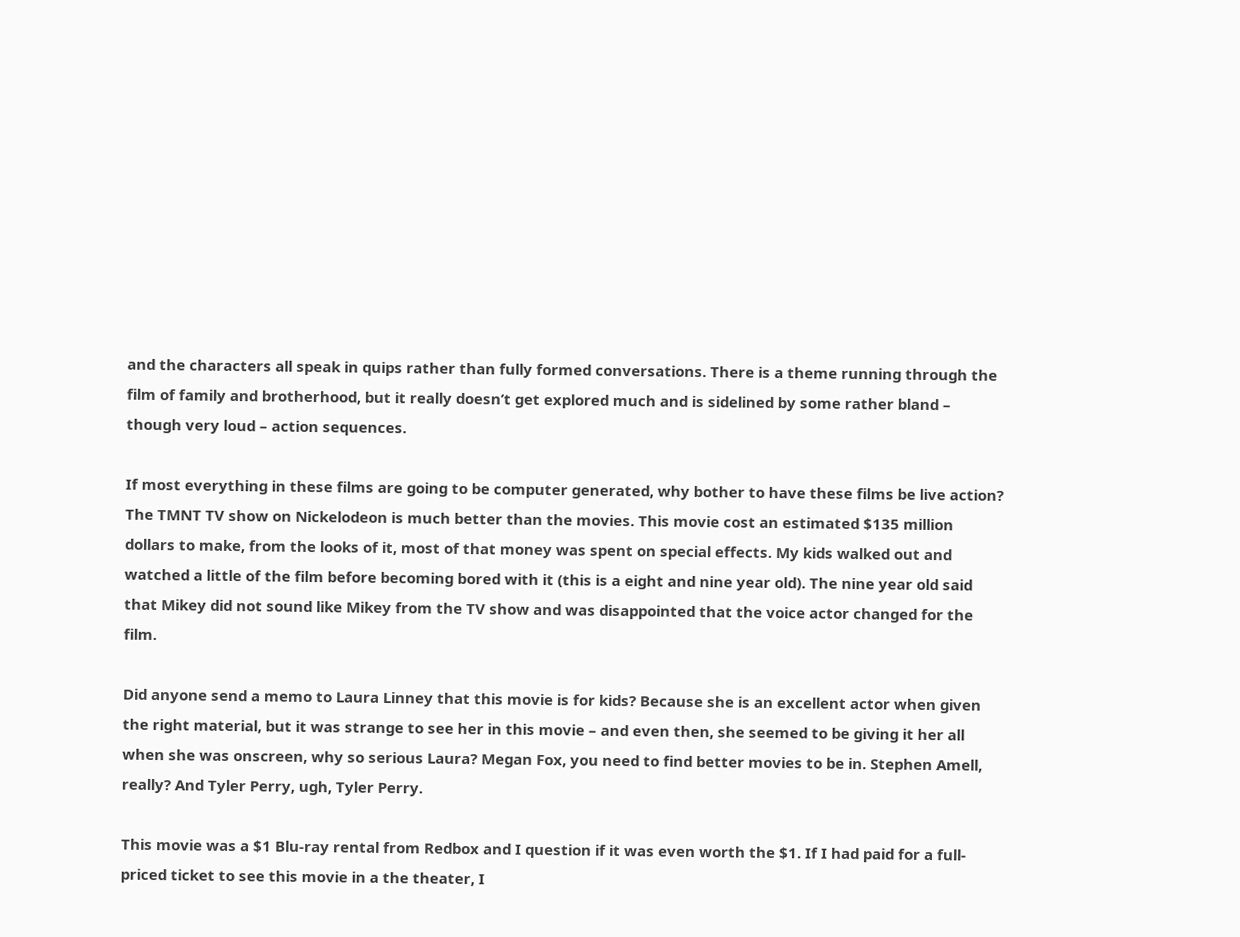and the characters all speak in quips rather than fully formed conversations. There is a theme running through the film of family and brotherhood, but it really doesn’t get explored much and is sidelined by some rather bland – though very loud – action sequences.

If most everything in these films are going to be computer generated, why bother to have these films be live action? The TMNT TV show on Nickelodeon is much better than the movies. This movie cost an estimated $135 million dollars to make, from the looks of it, most of that money was spent on special effects. My kids walked out and watched a little of the film before becoming bored with it (this is a eight and nine year old). The nine year old said that Mikey did not sound like Mikey from the TV show and was disappointed that the voice actor changed for the film.

Did anyone send a memo to Laura Linney that this movie is for kids? Because she is an excellent actor when given the right material, but it was strange to see her in this movie – and even then, she seemed to be giving it her all when she was onscreen, why so serious Laura? Megan Fox, you need to find better movies to be in. Stephen Amell, really? And Tyler Perry, ugh, Tyler Perry.

This movie was a $1 Blu-ray rental from Redbox and I question if it was even worth the $1. If I had paid for a full-priced ticket to see this movie in a the theater, I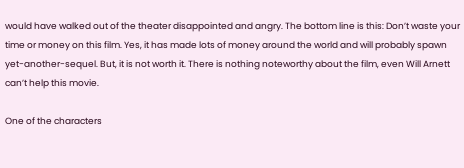would have walked out of the theater disappointed and angry. The bottom line is this: Don’t waste your time or money on this film. Yes, it has made lots of money around the world and will probably spawn yet-another-sequel. But, it is not worth it. There is nothing noteworthy about the film, even Will Arnett can’t help this movie.

One of the characters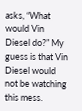asks, “What would Vin Diesel do?” My guess is that Vin Diesel would not be watching this mess.